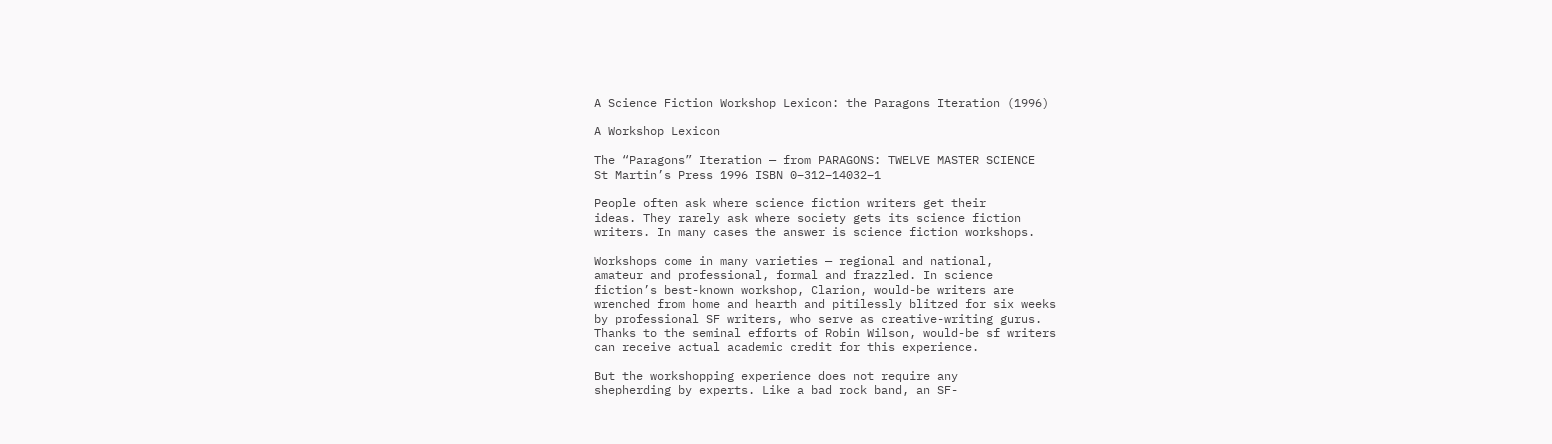A Science Fiction Workshop Lexicon: the Paragons Iteration (1996)

A Workshop Lexicon

The “Paragons” Iteration — from PARAGONS: TWELVE MASTER SCIENCE
St Martin’s Press 1996 ISBN 0–312–14032–1

People often ask where science fiction writers get their
ideas. They rarely ask where society gets its science fiction
writers. In many cases the answer is science fiction workshops.

Workshops come in many varieties — regional and national,
amateur and professional, formal and frazzled. In science
fiction’s best-known workshop, Clarion, would-be writers are
wrenched from home and hearth and pitilessly blitzed for six weeks
by professional SF writers, who serve as creative-writing gurus.
Thanks to the seminal efforts of Robin Wilson, would-be sf writers
can receive actual academic credit for this experience.

But the workshopping experience does not require any
shepherding by experts. Like a bad rock band, an SF-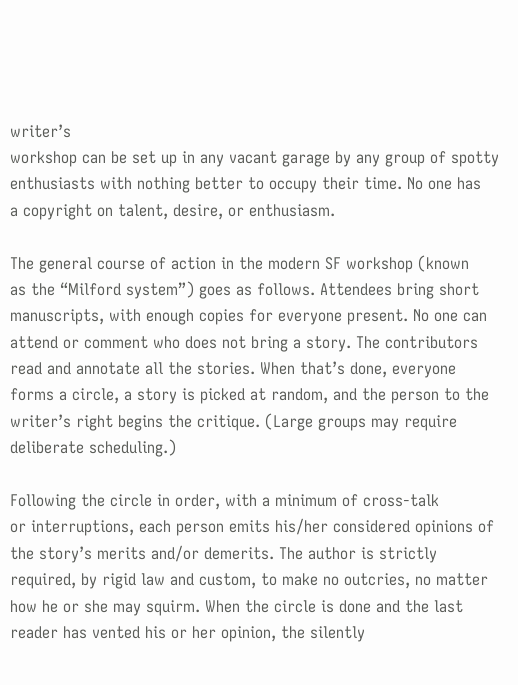writer’s
workshop can be set up in any vacant garage by any group of spotty
enthusiasts with nothing better to occupy their time. No one has
a copyright on talent, desire, or enthusiasm.

The general course of action in the modern SF workshop (known
as the “Milford system”) goes as follows. Attendees bring short
manuscripts, with enough copies for everyone present. No one can
attend or comment who does not bring a story. The contributors
read and annotate all the stories. When that’s done, everyone
forms a circle, a story is picked at random, and the person to the
writer’s right begins the critique. (Large groups may require
deliberate scheduling.)

Following the circle in order, with a minimum of cross-talk
or interruptions, each person emits his/her considered opinions of
the story’s merits and/or demerits. The author is strictly
required, by rigid law and custom, to make no outcries, no matter
how he or she may squirm. When the circle is done and the last
reader has vented his or her opinion, the silently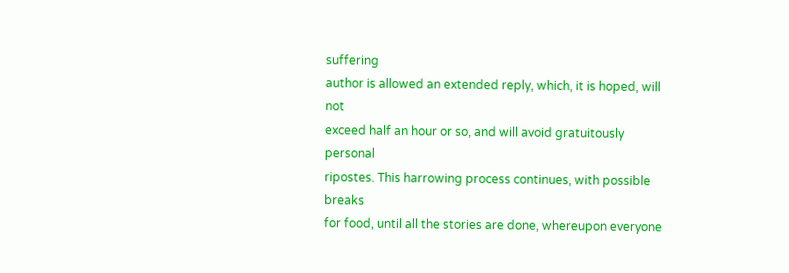suffering
author is allowed an extended reply, which, it is hoped, will not
exceed half an hour or so, and will avoid gratuitously personal
ripostes. This harrowing process continues, with possible breaks
for food, until all the stories are done, whereupon everyone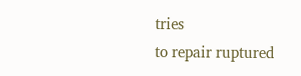tries
to repair ruptured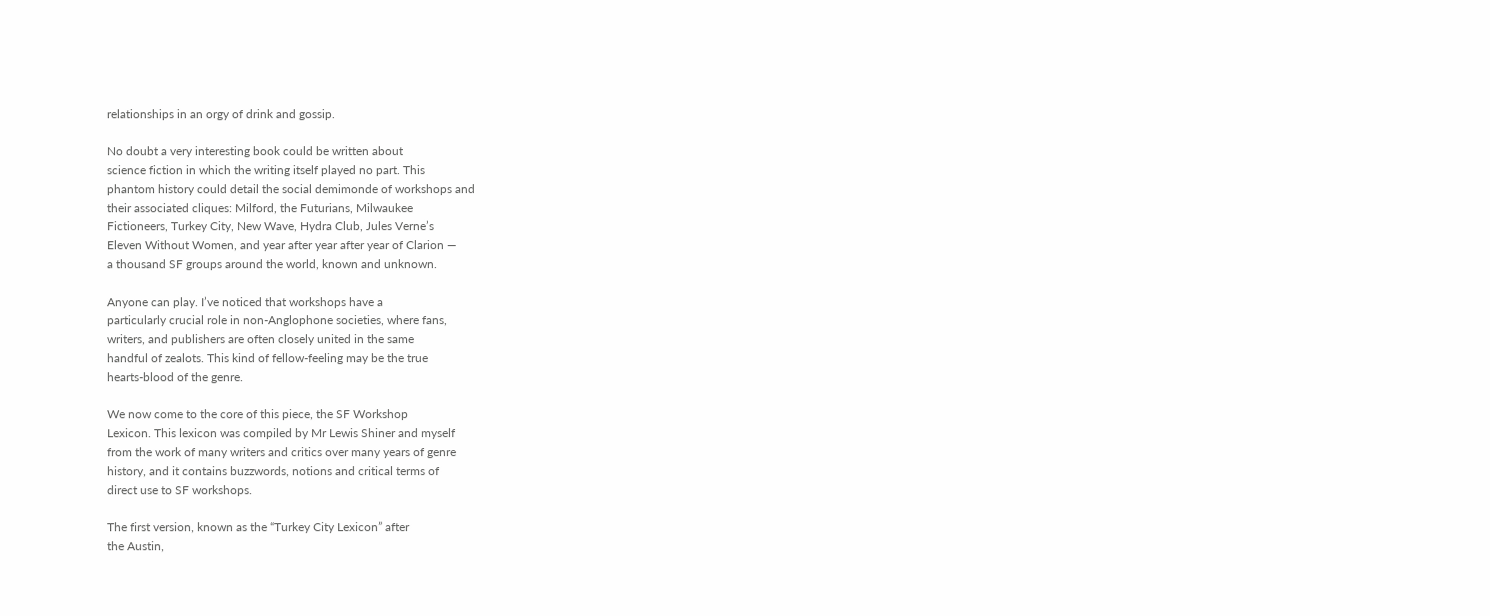relationships in an orgy of drink and gossip.

No doubt a very interesting book could be written about
science fiction in which the writing itself played no part. This
phantom history could detail the social demimonde of workshops and
their associated cliques: Milford, the Futurians, Milwaukee
Fictioneers, Turkey City, New Wave, Hydra Club, Jules Verne’s
Eleven Without Women, and year after year after year of Clarion —
a thousand SF groups around the world, known and unknown.

Anyone can play. I’ve noticed that workshops have a
particularly crucial role in non-Anglophone societies, where fans,
writers, and publishers are often closely united in the same
handful of zealots. This kind of fellow-feeling may be the true
hearts-blood of the genre.

We now come to the core of this piece, the SF Workshop
Lexicon. This lexicon was compiled by Mr Lewis Shiner and myself
from the work of many writers and critics over many years of genre
history, and it contains buzzwords, notions and critical terms of
direct use to SF workshops.

The first version, known as the “Turkey City Lexicon” after
the Austin,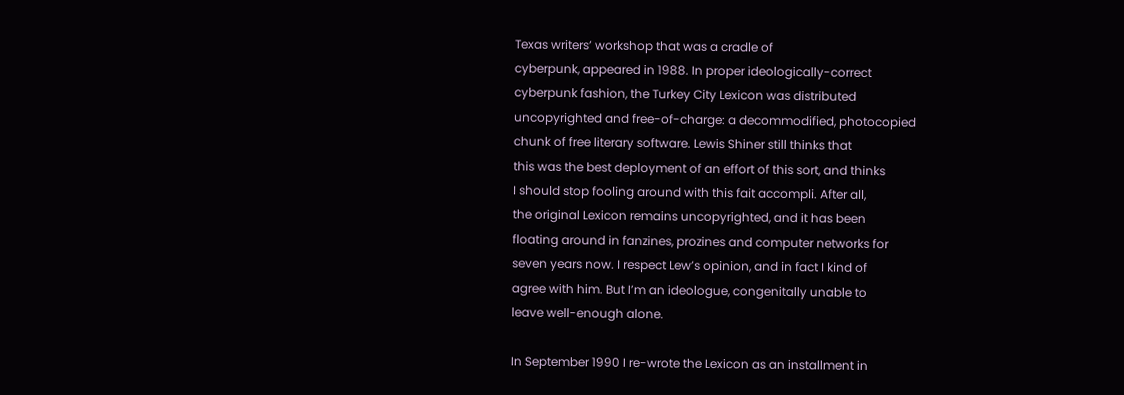Texas writers’ workshop that was a cradle of
cyberpunk, appeared in 1988. In proper ideologically-correct
cyberpunk fashion, the Turkey City Lexicon was distributed
uncopyrighted and free-of-charge: a decommodified, photocopied
chunk of free literary software. Lewis Shiner still thinks that
this was the best deployment of an effort of this sort, and thinks
I should stop fooling around with this fait accompli. After all,
the original Lexicon remains uncopyrighted, and it has been
floating around in fanzines, prozines and computer networks for
seven years now. I respect Lew’s opinion, and in fact I kind of
agree with him. But I’m an ideologue, congenitally unable to
leave well-enough alone.

In September 1990 I re-wrote the Lexicon as an installment in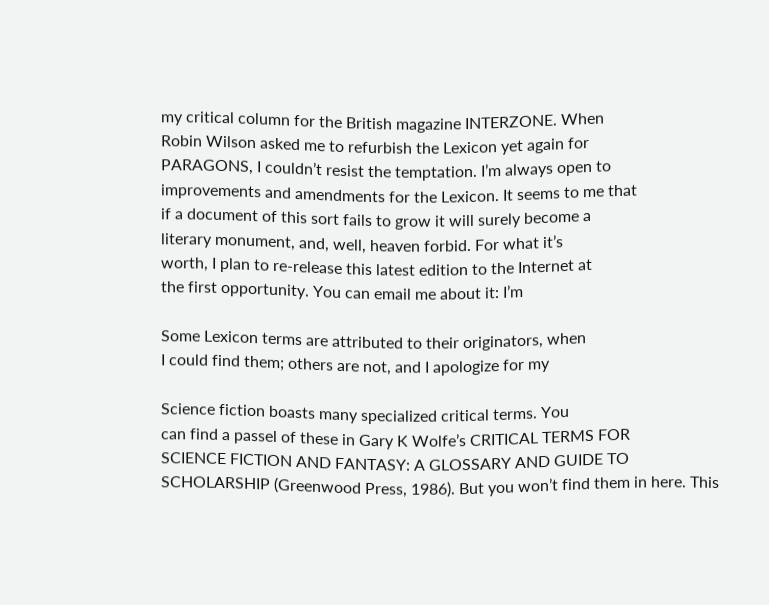my critical column for the British magazine INTERZONE. When
Robin Wilson asked me to refurbish the Lexicon yet again for
PARAGONS, I couldn’t resist the temptation. I’m always open to
improvements and amendments for the Lexicon. It seems to me that
if a document of this sort fails to grow it will surely become a
literary monument, and, well, heaven forbid. For what it’s
worth, I plan to re-release this latest edition to the Internet at
the first opportunity. You can email me about it: I’m

Some Lexicon terms are attributed to their originators, when
I could find them; others are not, and I apologize for my

Science fiction boasts many specialized critical terms. You
can find a passel of these in Gary K Wolfe’s CRITICAL TERMS FOR
SCIENCE FICTION AND FANTASY: A GLOSSARY AND GUIDE TO SCHOLARSHIP (Greenwood Press, 1986). But you won’t find them in here. This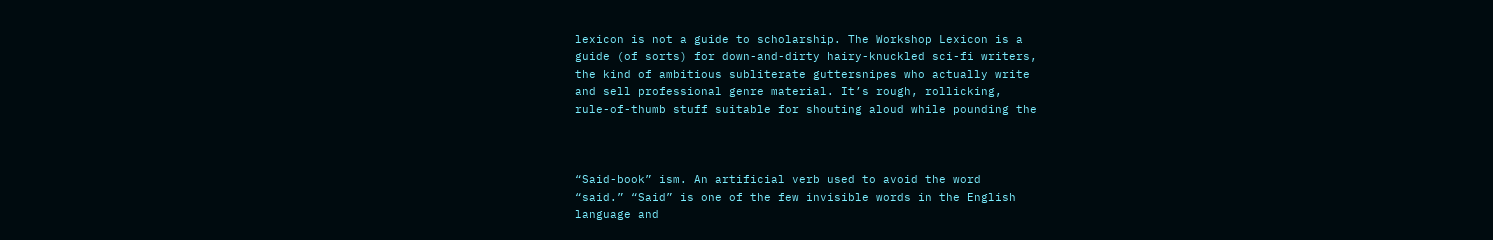lexicon is not a guide to scholarship. The Workshop Lexicon is a
guide (of sorts) for down-and-dirty hairy-knuckled sci-fi writers,
the kind of ambitious subliterate guttersnipes who actually write
and sell professional genre material. It’s rough, rollicking,
rule-of-thumb stuff suitable for shouting aloud while pounding the



“Said-book” ism. An artificial verb used to avoid the word
“said.” “Said” is one of the few invisible words in the English
language and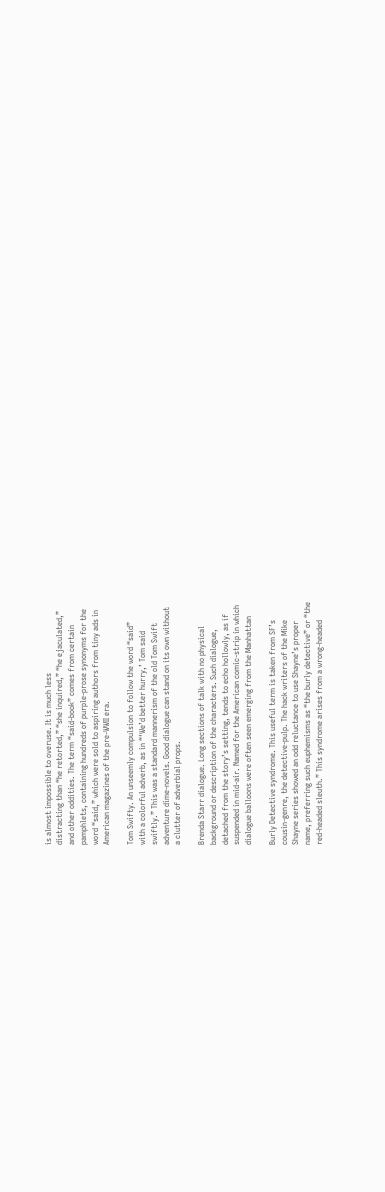is almost impossible to overuse. It is much less
distracting than “he retorted,” “she inquired,” “he ejaculated,”
and other oddities. The term “said-book” comes from certain
pamphlets, containing hundreds of purple-prose synonyms for the
word “said,” which were sold to aspiring authors from tiny ads in
American magazines of the pre-WWII era.

Tom Swifty. An unseemly compulsion to follow the word “said”
with a colorful adverb, as in “‘We’d better hurry,’ Tom said
swiftly.” This was a standard mannerism of the old Tom Swift
adventure dime-novels. Good dialogue can stand on its own without
a clutter of adverbial props.

Brenda Starr dialogue. Long sections of talk with no physical
background or description of the characters. Such dialogue,
detached from the story’s setting, tends to echo hollowly, as if
suspended in mid-air. Named for the American comic-strip in which
dialogue balloons were often seen emerging from the Manhattan

Burly Detective syndrome. This useful term is taken from SF’s
cousin-genre, the detective-pulp. The hack writers of the Mike
Shayne series showed an odd reluctance to use Shayne’s proper
name, preferring such euphemisms as “the burly detective” or “the
red-headed sleuth.” This syndrome arises from a wrong-headed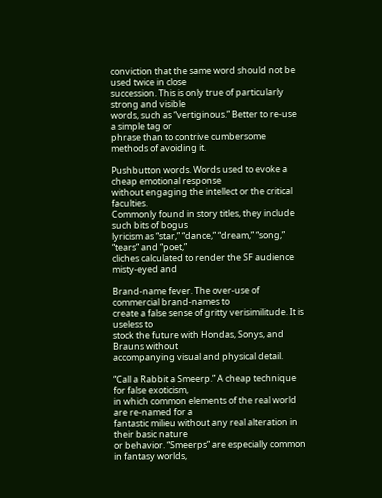conviction that the same word should not be used twice in close
succession. This is only true of particularly strong and visible
words, such as “vertiginous.” Better to re-use a simple tag or
phrase than to contrive cumbersome methods of avoiding it.

Pushbutton words. Words used to evoke a cheap emotional response
without engaging the intellect or the critical faculties.
Commonly found in story titles, they include such bits of bogus
lyricism as “star,” “dance,” “dream,” “song,” “tears” and “poet,”
cliches calculated to render the SF audience misty-eyed and

Brand-name fever. The over-use of commercial brand-names to
create a false sense of gritty verisimilitude. It is useless to
stock the future with Hondas, Sonys, and Brauns without
accompanying visual and physical detail.

“Call a Rabbit a Smeerp.” A cheap technique for false exoticism,
in which common elements of the real world are re-named for a
fantastic milieu without any real alteration in their basic nature
or behavior. “Smeerps” are especially common in fantasy worlds,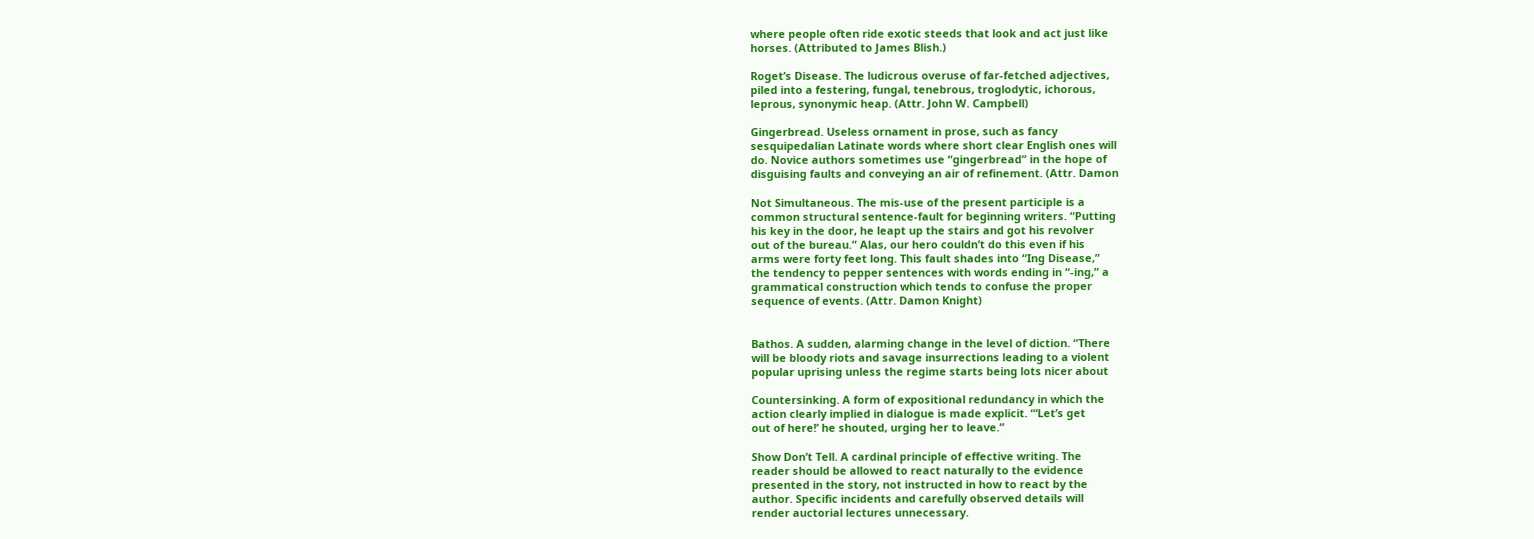where people often ride exotic steeds that look and act just like
horses. (Attributed to James Blish.)

Roget’s Disease. The ludicrous overuse of far-fetched adjectives,
piled into a festering, fungal, tenebrous, troglodytic, ichorous,
leprous, synonymic heap. (Attr. John W. Campbell)

Gingerbread. Useless ornament in prose, such as fancy
sesquipedalian Latinate words where short clear English ones will
do. Novice authors sometimes use “gingerbread” in the hope of
disguising faults and conveying an air of refinement. (Attr. Damon

Not Simultaneous. The mis-use of the present participle is a
common structural sentence-fault for beginning writers. “Putting
his key in the door, he leapt up the stairs and got his revolver
out of the bureau.” Alas, our hero couldn’t do this even if his
arms were forty feet long. This fault shades into “Ing Disease,”
the tendency to pepper sentences with words ending in “-ing,” a
grammatical construction which tends to confuse the proper
sequence of events. (Attr. Damon Knight)


Bathos. A sudden, alarming change in the level of diction. “There
will be bloody riots and savage insurrections leading to a violent
popular uprising unless the regime starts being lots nicer about

Countersinking. A form of expositional redundancy in which the
action clearly implied in dialogue is made explicit. “‘Let’s get
out of here!’ he shouted, urging her to leave.”

Show Don’t Tell. A cardinal principle of effective writing. The
reader should be allowed to react naturally to the evidence
presented in the story, not instructed in how to react by the
author. Specific incidents and carefully observed details will
render auctorial lectures unnecessary.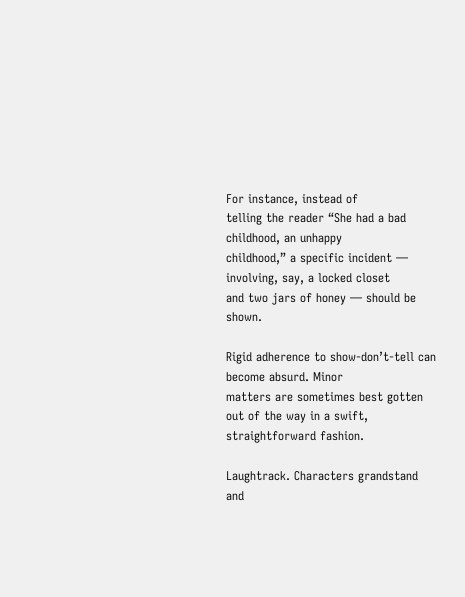For instance, instead of
telling the reader “She had a bad childhood, an unhappy
childhood,” a specific incident — involving, say, a locked closet
and two jars of honey — should be shown.

Rigid adherence to show-don’t-tell can become absurd. Minor
matters are sometimes best gotten out of the way in a swift,
straightforward fashion.

Laughtrack. Characters grandstand and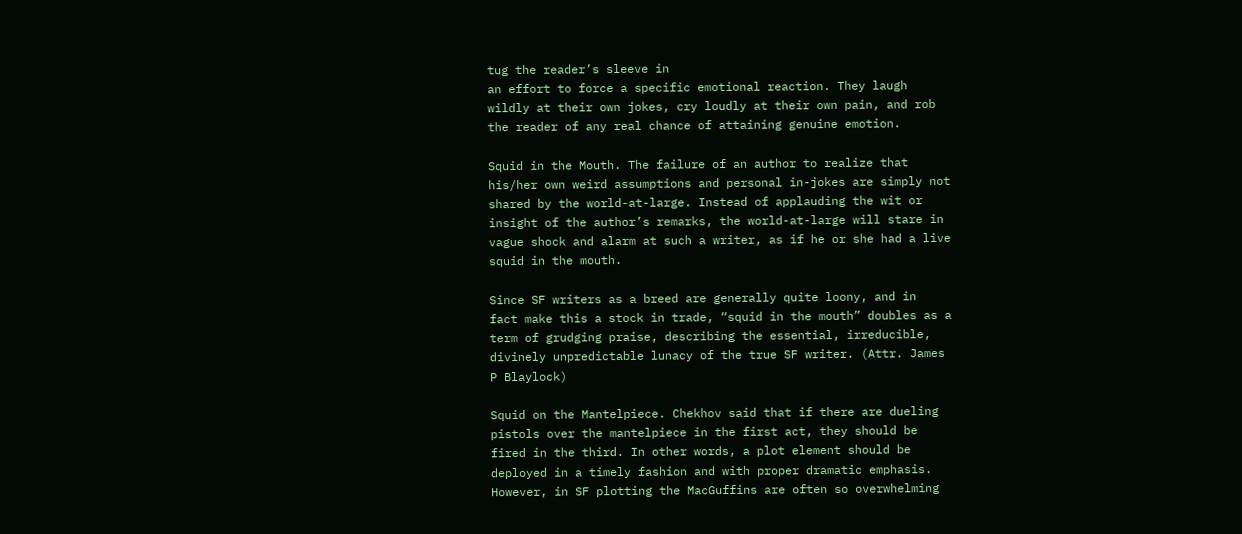tug the reader’s sleeve in
an effort to force a specific emotional reaction. They laugh
wildly at their own jokes, cry loudly at their own pain, and rob
the reader of any real chance of attaining genuine emotion.

Squid in the Mouth. The failure of an author to realize that
his/her own weird assumptions and personal in-jokes are simply not
shared by the world-at-large. Instead of applauding the wit or
insight of the author’s remarks, the world-at-large will stare in
vague shock and alarm at such a writer, as if he or she had a live
squid in the mouth.

Since SF writers as a breed are generally quite loony, and in
fact make this a stock in trade, “squid in the mouth” doubles as a
term of grudging praise, describing the essential, irreducible,
divinely unpredictable lunacy of the true SF writer. (Attr. James
P Blaylock)

Squid on the Mantelpiece. Chekhov said that if there are dueling
pistols over the mantelpiece in the first act, they should be
fired in the third. In other words, a plot element should be
deployed in a timely fashion and with proper dramatic emphasis.
However, in SF plotting the MacGuffins are often so overwhelming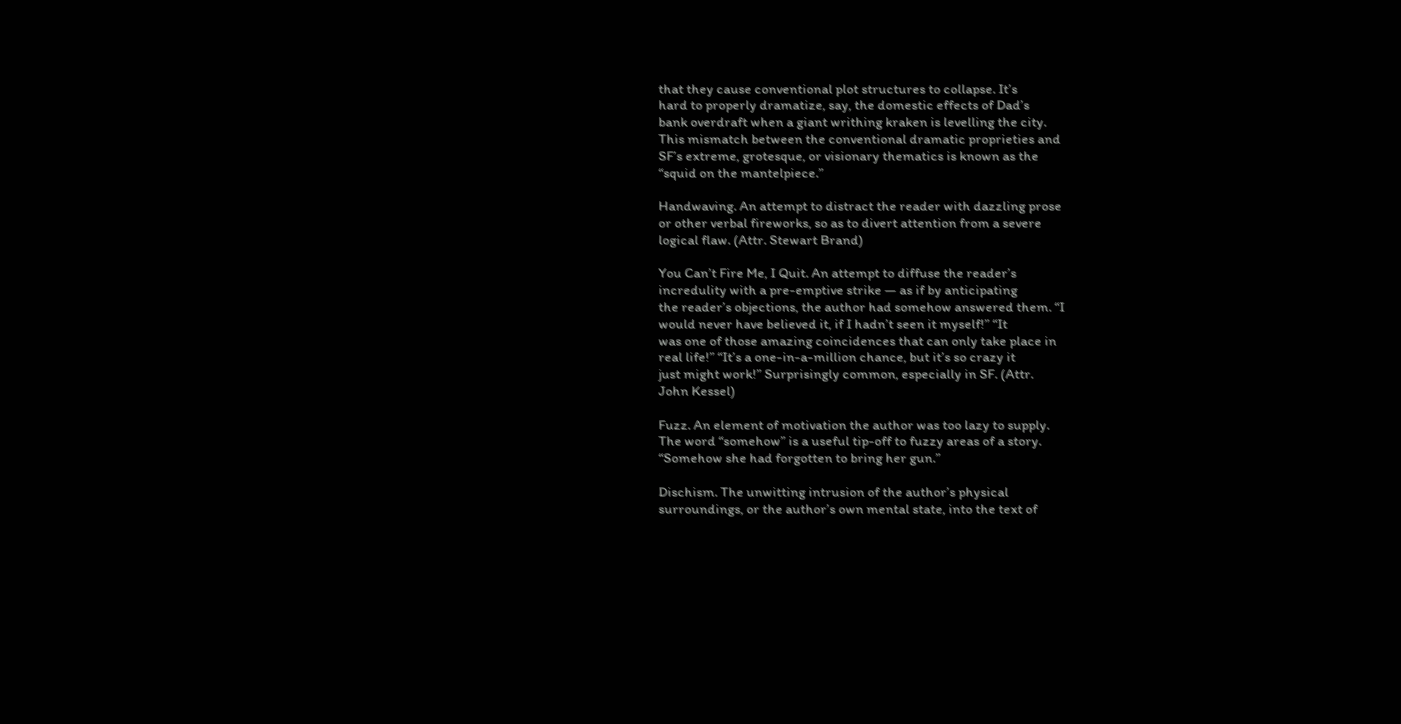that they cause conventional plot structures to collapse. It’s
hard to properly dramatize, say, the domestic effects of Dad’s
bank overdraft when a giant writhing kraken is levelling the city.
This mismatch between the conventional dramatic proprieties and
SF’s extreme, grotesque, or visionary thematics is known as the
“squid on the mantelpiece.”

Handwaving. An attempt to distract the reader with dazzling prose
or other verbal fireworks, so as to divert attention from a severe
logical flaw. (Attr. Stewart Brand)

You Can’t Fire Me, I Quit. An attempt to diffuse the reader’s
incredulity with a pre-emptive strike — as if by anticipating
the reader’s objections, the author had somehow answered them. “I
would never have believed it, if I hadn’t seen it myself!” “It
was one of those amazing coincidences that can only take place in
real life!” “It’s a one-in-a-million chance, but it’s so crazy it
just might work!” Surprisingly common, especially in SF. (Attr.
John Kessel)

Fuzz. An element of motivation the author was too lazy to supply.
The word “somehow” is a useful tip-off to fuzzy areas of a story.
“Somehow she had forgotten to bring her gun.”

Dischism. The unwitting intrusion of the author’s physical
surroundings, or the author’s own mental state, into the text of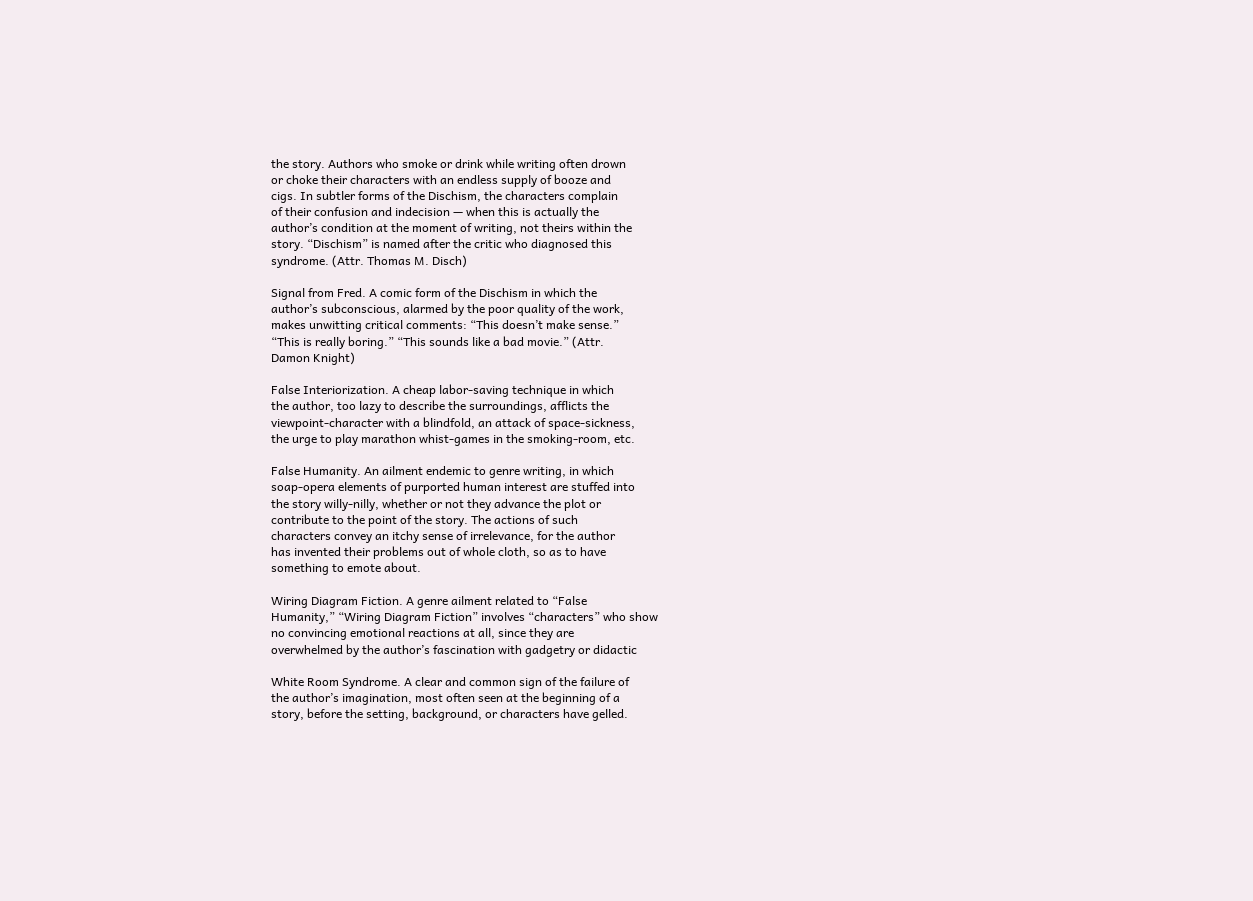the story. Authors who smoke or drink while writing often drown
or choke their characters with an endless supply of booze and
cigs. In subtler forms of the Dischism, the characters complain
of their confusion and indecision — when this is actually the
author’s condition at the moment of writing, not theirs within the
story. “Dischism” is named after the critic who diagnosed this
syndrome. (Attr. Thomas M. Disch)

Signal from Fred. A comic form of the Dischism in which the
author’s subconscious, alarmed by the poor quality of the work,
makes unwitting critical comments: “This doesn’t make sense.”
“This is really boring.” “This sounds like a bad movie.” (Attr.
Damon Knight)

False Interiorization. A cheap labor-saving technique in which
the author, too lazy to describe the surroundings, afflicts the
viewpoint-character with a blindfold, an attack of space-sickness,
the urge to play marathon whist-games in the smoking-room, etc.

False Humanity. An ailment endemic to genre writing, in which
soap-opera elements of purported human interest are stuffed into
the story willy-nilly, whether or not they advance the plot or
contribute to the point of the story. The actions of such
characters convey an itchy sense of irrelevance, for the author
has invented their problems out of whole cloth, so as to have
something to emote about.

Wiring Diagram Fiction. A genre ailment related to “False
Humanity,” “Wiring Diagram Fiction” involves “characters” who show
no convincing emotional reactions at all, since they are
overwhelmed by the author’s fascination with gadgetry or didactic

White Room Syndrome. A clear and common sign of the failure of
the author’s imagination, most often seen at the beginning of a
story, before the setting, background, or characters have gelled.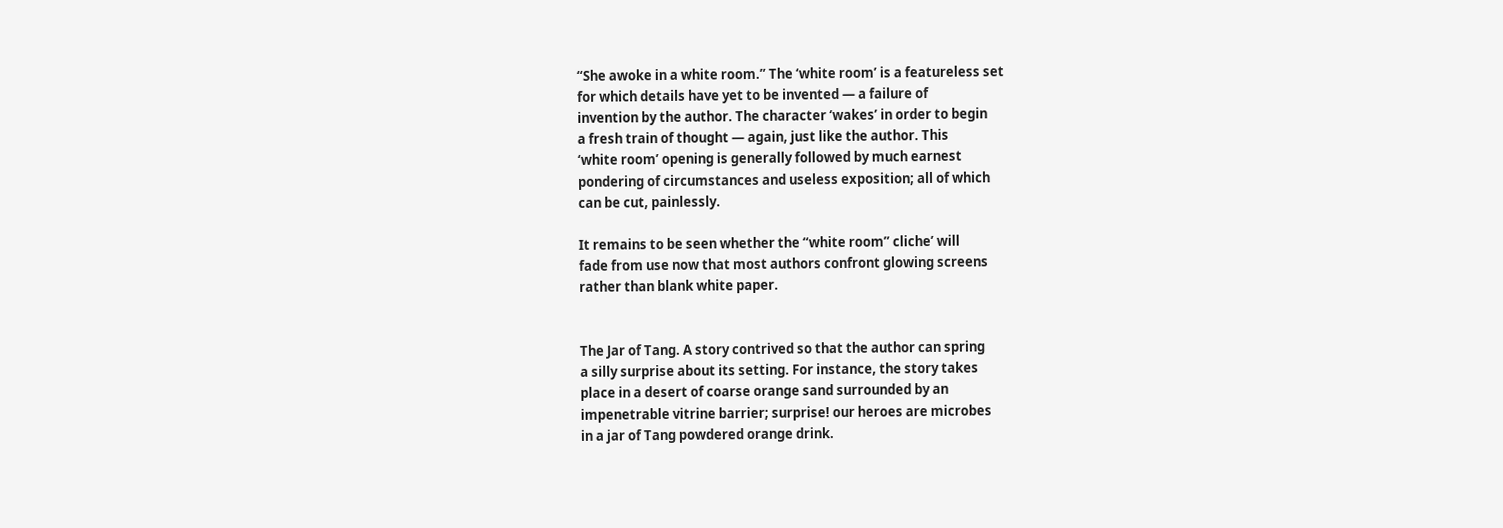“She awoke in a white room.” The ‘white room’ is a featureless set
for which details have yet to be invented — a failure of
invention by the author. The character ‘wakes’ in order to begin
a fresh train of thought — again, just like the author. This
‘white room’ opening is generally followed by much earnest
pondering of circumstances and useless exposition; all of which
can be cut, painlessly.

It remains to be seen whether the “white room” cliche’ will
fade from use now that most authors confront glowing screens
rather than blank white paper.


The Jar of Tang. A story contrived so that the author can spring
a silly surprise about its setting. For instance, the story takes
place in a desert of coarse orange sand surrounded by an
impenetrable vitrine barrier; surprise! our heroes are microbes
in a jar of Tang powdered orange drink.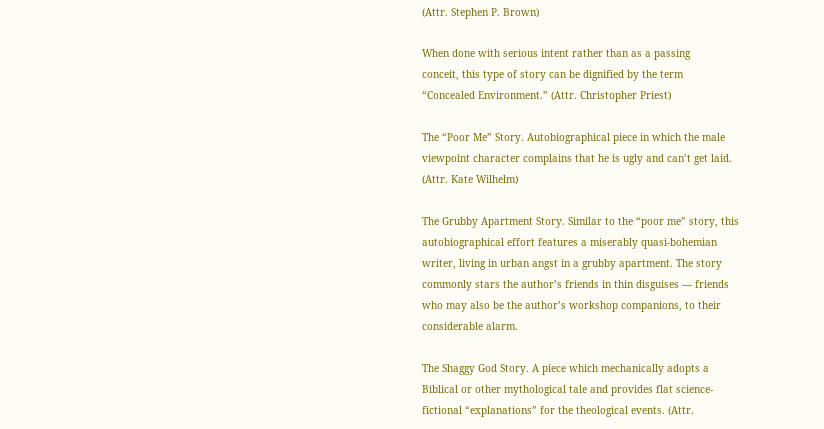(Attr. Stephen P. Brown)

When done with serious intent rather than as a passing
conceit, this type of story can be dignified by the term
“Concealed Environment.” (Attr. Christopher Priest)

The “Poor Me” Story. Autobiographical piece in which the male
viewpoint character complains that he is ugly and can’t get laid.
(Attr. Kate Wilhelm)

The Grubby Apartment Story. Similar to the “poor me” story, this
autobiographical effort features a miserably quasi-bohemian
writer, living in urban angst in a grubby apartment. The story
commonly stars the author’s friends in thin disguises — friends
who may also be the author’s workshop companions, to their
considerable alarm.

The Shaggy God Story. A piece which mechanically adopts a
Biblical or other mythological tale and provides flat science-
fictional “explanations” for the theological events. (Attr.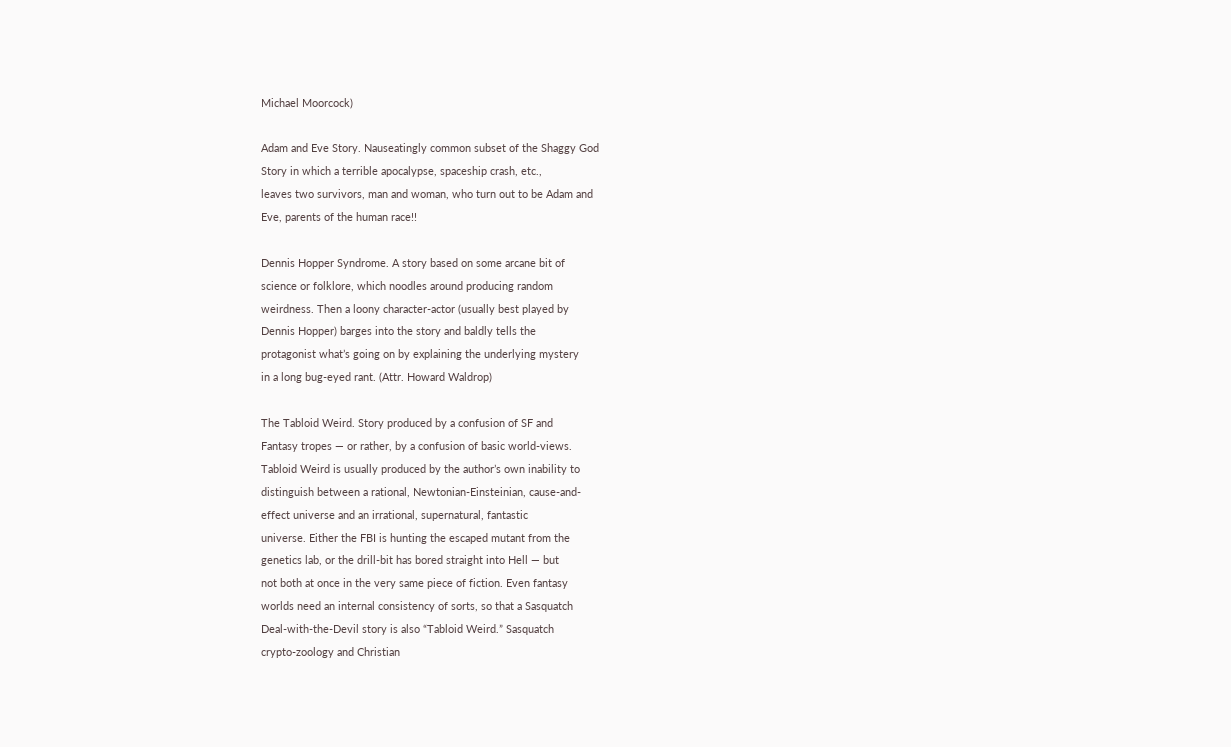Michael Moorcock)

Adam and Eve Story. Nauseatingly common subset of the Shaggy God
Story in which a terrible apocalypse, spaceship crash, etc.,
leaves two survivors, man and woman, who turn out to be Adam and
Eve, parents of the human race!!

Dennis Hopper Syndrome. A story based on some arcane bit of
science or folklore, which noodles around producing random
weirdness. Then a loony character-actor (usually best played by
Dennis Hopper) barges into the story and baldly tells the
protagonist what’s going on by explaining the underlying mystery
in a long bug-eyed rant. (Attr. Howard Waldrop)

The Tabloid Weird. Story produced by a confusion of SF and
Fantasy tropes — or rather, by a confusion of basic world-views.
Tabloid Weird is usually produced by the author’s own inability to
distinguish between a rational, Newtonian-Einsteinian, cause-and-
effect universe and an irrational, supernatural, fantastic
universe. Either the FBI is hunting the escaped mutant from the
genetics lab, or the drill-bit has bored straight into Hell — but
not both at once in the very same piece of fiction. Even fantasy
worlds need an internal consistency of sorts, so that a Sasquatch
Deal-with-the-Devil story is also “Tabloid Weird.” Sasquatch
crypto-zoology and Christian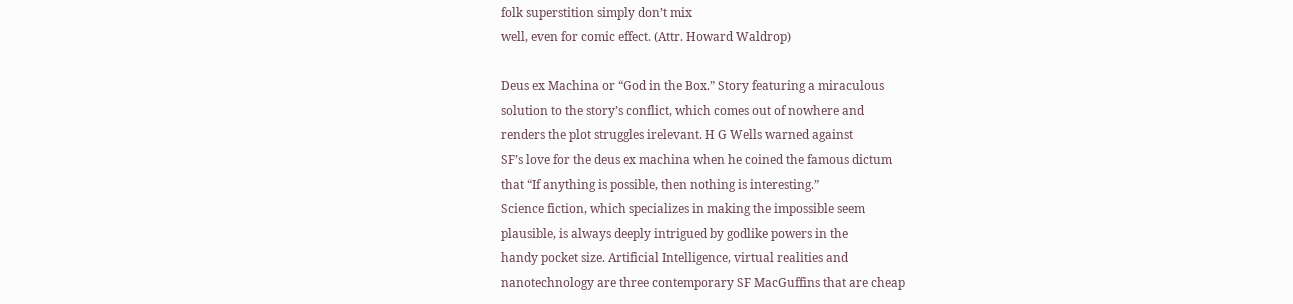folk superstition simply don’t mix
well, even for comic effect. (Attr. Howard Waldrop)

Deus ex Machina or “God in the Box.” Story featuring a miraculous
solution to the story’s conflict, which comes out of nowhere and
renders the plot struggles irelevant. H G Wells warned against
SF’s love for the deus ex machina when he coined the famous dictum
that “If anything is possible, then nothing is interesting.”
Science fiction, which specializes in making the impossible seem
plausible, is always deeply intrigued by godlike powers in the
handy pocket size. Artificial Intelligence, virtual realities and
nanotechnology are three contemporary SF MacGuffins that are cheap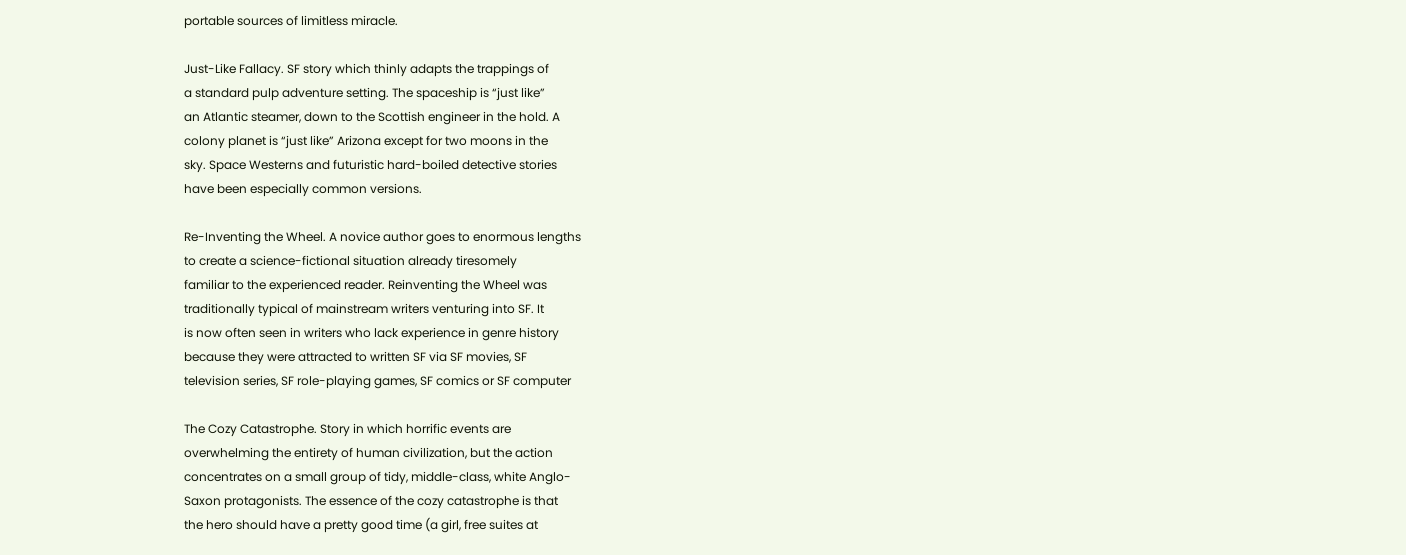portable sources of limitless miracle.

Just-Like Fallacy. SF story which thinly adapts the trappings of
a standard pulp adventure setting. The spaceship is “just like”
an Atlantic steamer, down to the Scottish engineer in the hold. A
colony planet is “just like” Arizona except for two moons in the
sky. Space Westerns and futuristic hard-boiled detective stories
have been especially common versions.

Re-Inventing the Wheel. A novice author goes to enormous lengths
to create a science-fictional situation already tiresomely
familiar to the experienced reader. Reinventing the Wheel was
traditionally typical of mainstream writers venturing into SF. It
is now often seen in writers who lack experience in genre history
because they were attracted to written SF via SF movies, SF
television series, SF role-playing games, SF comics or SF computer

The Cozy Catastrophe. Story in which horrific events are
overwhelming the entirety of human civilization, but the action
concentrates on a small group of tidy, middle-class, white Anglo-
Saxon protagonists. The essence of the cozy catastrophe is that
the hero should have a pretty good time (a girl, free suites at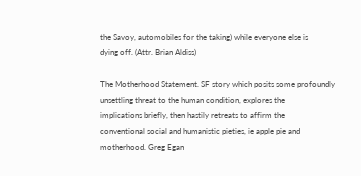the Savoy, automobiles for the taking) while everyone else is
dying off. (Attr. Brian Aldiss)

The Motherhood Statement. SF story which posits some profoundly
unsettling threat to the human condition, explores the
implications briefly, then hastily retreats to affirm the
conventional social and humanistic pieties, ie apple pie and
motherhood. Greg Egan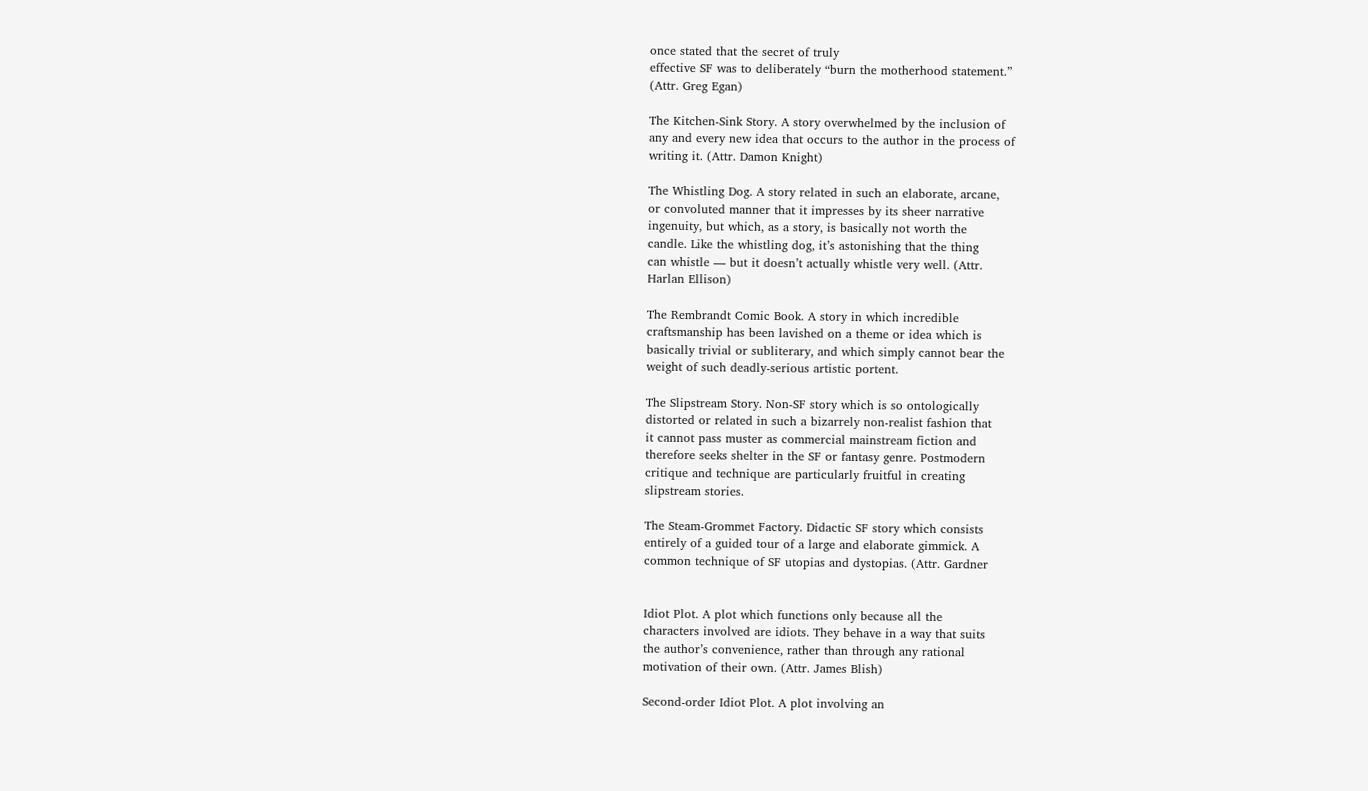once stated that the secret of truly
effective SF was to deliberately “burn the motherhood statement.”
(Attr. Greg Egan)

The Kitchen-Sink Story. A story overwhelmed by the inclusion of
any and every new idea that occurs to the author in the process of
writing it. (Attr. Damon Knight)

The Whistling Dog. A story related in such an elaborate, arcane,
or convoluted manner that it impresses by its sheer narrative
ingenuity, but which, as a story, is basically not worth the
candle. Like the whistling dog, it’s astonishing that the thing
can whistle — but it doesn’t actually whistle very well. (Attr.
Harlan Ellison)

The Rembrandt Comic Book. A story in which incredible
craftsmanship has been lavished on a theme or idea which is
basically trivial or subliterary, and which simply cannot bear the
weight of such deadly-serious artistic portent.

The Slipstream Story. Non-SF story which is so ontologically
distorted or related in such a bizarrely non-realist fashion that
it cannot pass muster as commercial mainstream fiction and
therefore seeks shelter in the SF or fantasy genre. Postmodern
critique and technique are particularly fruitful in creating
slipstream stories.

The Steam-Grommet Factory. Didactic SF story which consists
entirely of a guided tour of a large and elaborate gimmick. A
common technique of SF utopias and dystopias. (Attr. Gardner


Idiot Plot. A plot which functions only because all the
characters involved are idiots. They behave in a way that suits
the author’s convenience, rather than through any rational
motivation of their own. (Attr. James Blish)

Second-order Idiot Plot. A plot involving an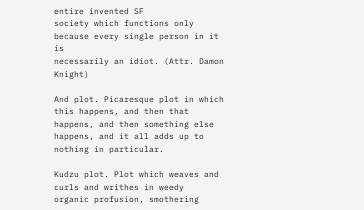entire invented SF
society which functions only because every single person in it is
necessarily an idiot. (Attr. Damon Knight)

And plot. Picaresque plot in which this happens, and then that
happens, and then something else happens, and it all adds up to
nothing in particular.

Kudzu plot. Plot which weaves and curls and writhes in weedy
organic profusion, smothering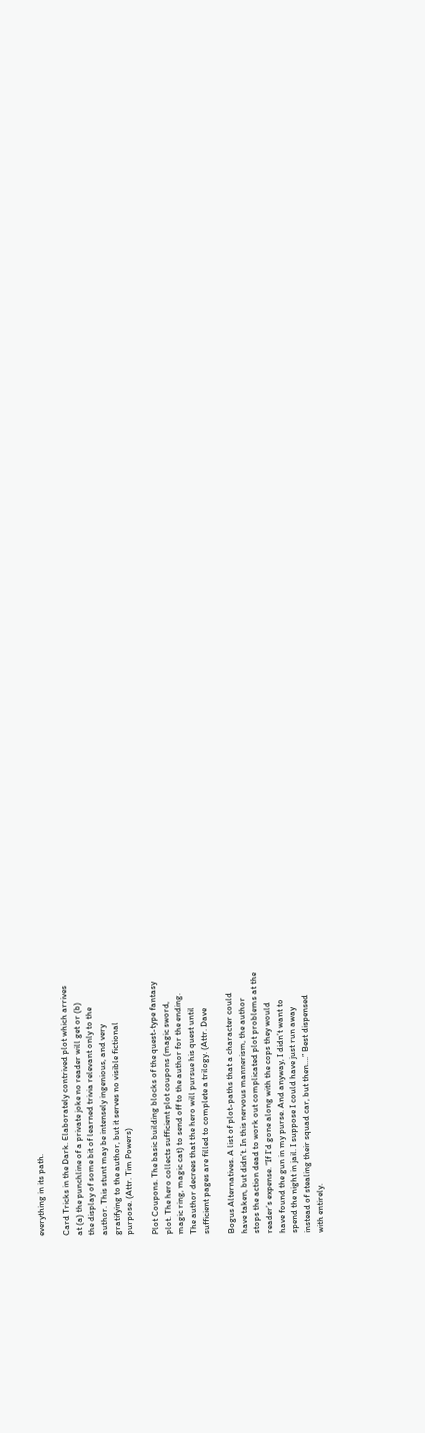everything in its path.

Card Tricks in the Dark. Elaborately contrived plot which arrives
at (a) the punchline of a private joke no reader will get or (b)
the display of some bit of learned trivia relevant only to the
author. This stunt may be intensely ingenious, and very
gratifying to the author, but it serves no visible fictional
purpose. (Attr. Tim Powers)

Plot Coupons. The basic building blocks of the quest-type fantasy
plot. The hero collects sufficient plot coupons (magic sword,
magic ring, magic cat) to send off to the author for the ending.
The author decrees that the hero will pursue his quest until
sufficient pages are filled to complete a trilogy. (Attr. Dave

Bogus Alternatives. A list of plot-paths that a character could
have taken, but didn’t. In this nervous mannerism, the author
stops the action dead to work out complicated plot problems at the
reader’s expense. “If I’d gone along with the cops they would
have found the gun in my purse. And anyway, I didn’t want to
spend the night in jail. I suppose I could have just run away
instead of stealing their squad car, but then….” Best dispensed
with entirely.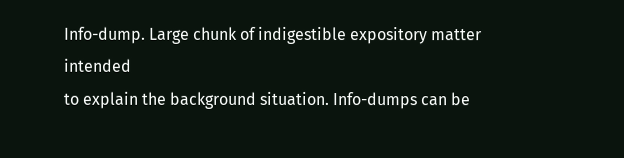Info-dump. Large chunk of indigestible expository matter intended
to explain the background situation. Info-dumps can be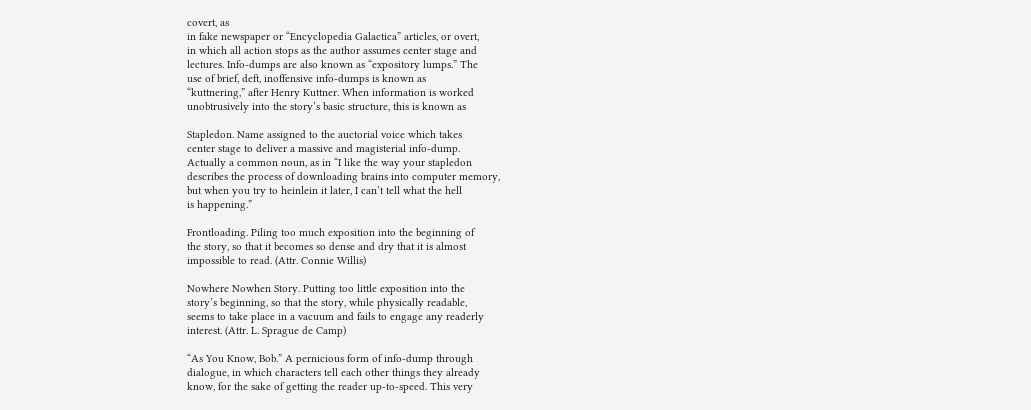covert, as
in fake newspaper or “Encyclopedia Galactica” articles, or overt,
in which all action stops as the author assumes center stage and
lectures. Info-dumps are also known as “expository lumps.” The
use of brief, deft, inoffensive info-dumps is known as
“kuttnering,” after Henry Kuttner. When information is worked
unobtrusively into the story’s basic structure, this is known as

Stapledon. Name assigned to the auctorial voice which takes
center stage to deliver a massive and magisterial info-dump.
Actually a common noun, as in “I like the way your stapledon
describes the process of downloading brains into computer memory,
but when you try to heinlein it later, I can’t tell what the hell
is happening.”

Frontloading. Piling too much exposition into the beginning of
the story, so that it becomes so dense and dry that it is almost
impossible to read. (Attr. Connie Willis)

Nowhere Nowhen Story. Putting too little exposition into the
story’s beginning, so that the story, while physically readable,
seems to take place in a vacuum and fails to engage any readerly
interest. (Attr. L. Sprague de Camp)

“As You Know, Bob.” A pernicious form of info-dump through
dialogue, in which characters tell each other things they already
know, for the sake of getting the reader up-to-speed. This very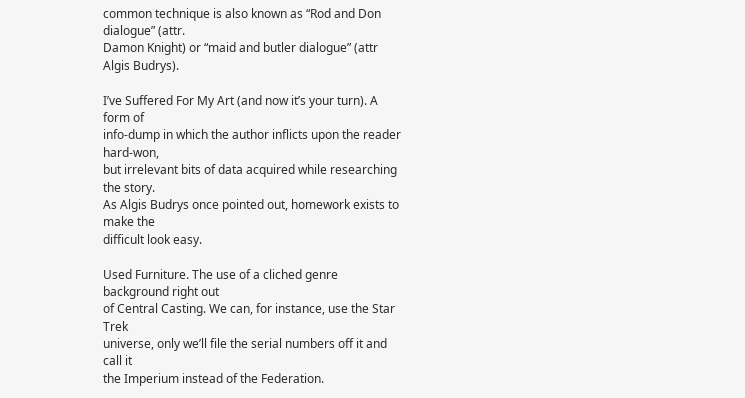common technique is also known as “Rod and Don dialogue” (attr.
Damon Knight) or “maid and butler dialogue” (attr Algis Budrys).

I’ve Suffered For My Art (and now it’s your turn). A form of
info-dump in which the author inflicts upon the reader hard-won,
but irrelevant bits of data acquired while researching the story.
As Algis Budrys once pointed out, homework exists to make the
difficult look easy.

Used Furniture. The use of a cliched genre background right out
of Central Casting. We can, for instance, use the Star Trek
universe, only we’ll file the serial numbers off it and call it
the Imperium instead of the Federation.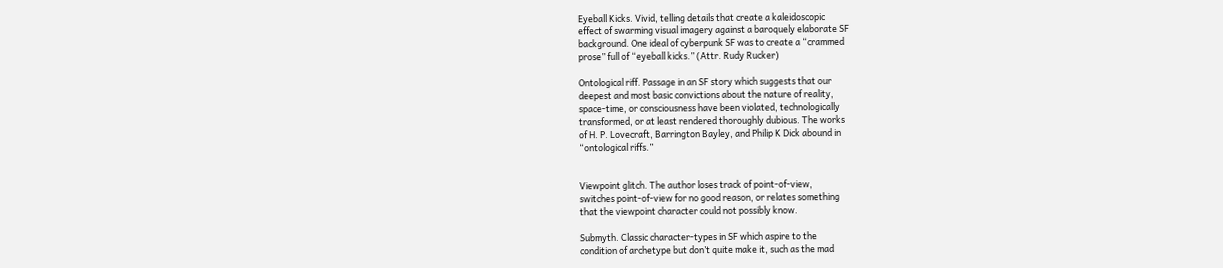Eyeball Kicks. Vivid, telling details that create a kaleidoscopic
effect of swarming visual imagery against a baroquely elaborate SF
background. One ideal of cyberpunk SF was to create a “crammed
prose” full of “eyeball kicks.” (Attr. Rudy Rucker)

Ontological riff. Passage in an SF story which suggests that our
deepest and most basic convictions about the nature of reality,
space-time, or consciousness have been violated, technologically
transformed, or at least rendered thoroughly dubious. The works
of H. P. Lovecraft, Barrington Bayley, and Philip K Dick abound in
“ontological riffs.”


Viewpoint glitch. The author loses track of point-of-view,
switches point-of-view for no good reason, or relates something
that the viewpoint character could not possibly know.

Submyth. Classic character-types in SF which aspire to the
condition of archetype but don’t quite make it, such as the mad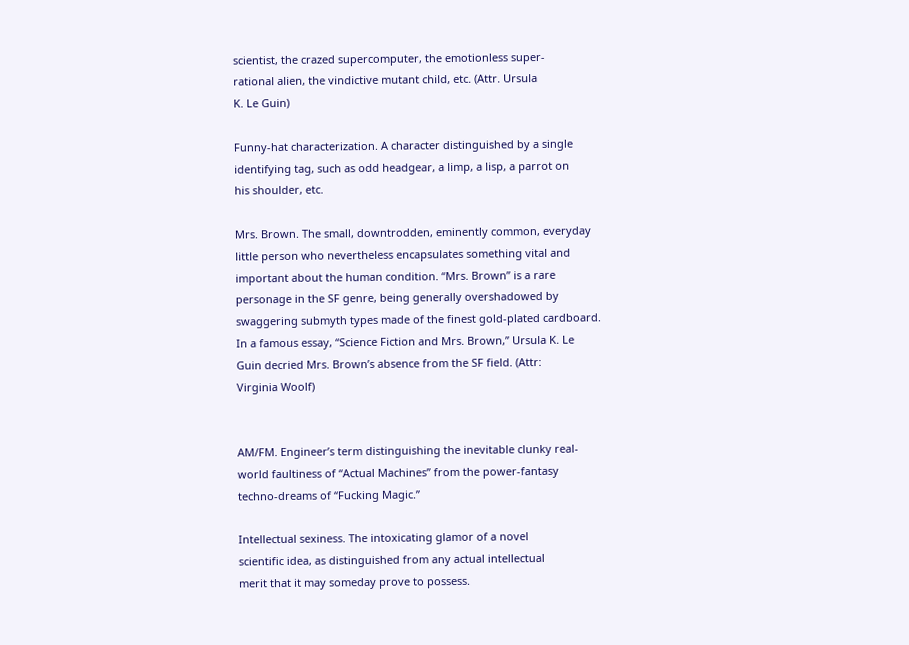scientist, the crazed supercomputer, the emotionless super-
rational alien, the vindictive mutant child, etc. (Attr. Ursula
K. Le Guin)

Funny-hat characterization. A character distinguished by a single
identifying tag, such as odd headgear, a limp, a lisp, a parrot on
his shoulder, etc.

Mrs. Brown. The small, downtrodden, eminently common, everyday
little person who nevertheless encapsulates something vital and
important about the human condition. “Mrs. Brown” is a rare
personage in the SF genre, being generally overshadowed by
swaggering submyth types made of the finest gold-plated cardboard.
In a famous essay, “Science Fiction and Mrs. Brown,” Ursula K. Le
Guin decried Mrs. Brown’s absence from the SF field. (Attr:
Virginia Woolf)


AM/FM. Engineer’s term distinguishing the inevitable clunky real-
world faultiness of “Actual Machines” from the power-fantasy
techno-dreams of “Fucking Magic.”

Intellectual sexiness. The intoxicating glamor of a novel
scientific idea, as distinguished from any actual intellectual
merit that it may someday prove to possess.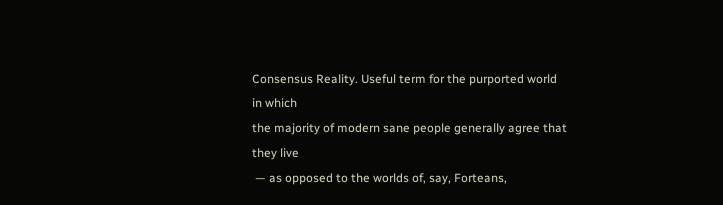Consensus Reality. Useful term for the purported world in which
the majority of modern sane people generally agree that they live
 — as opposed to the worlds of, say, Forteans,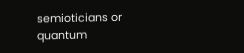semioticians or
quantum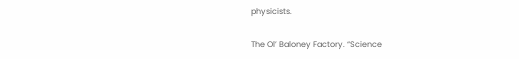physicists.

The Ol’ Baloney Factory. “Science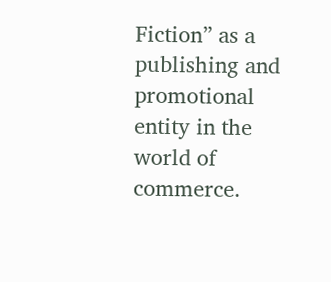Fiction” as a publishing and
promotional entity in the world of commerce.